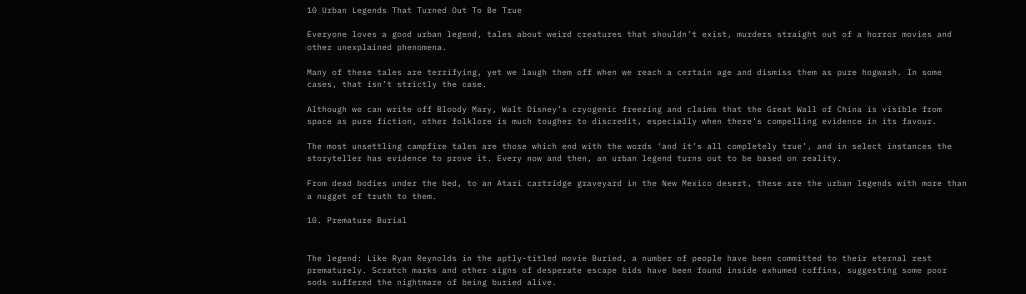10 Urban Legends That Turned Out To Be True

Everyone loves a good urban legend, tales about weird creatures that shouldn’t exist, murders straight out of a horror movies and other unexplained phenomena.

Many of these tales are terrifying, yet we laugh them off when we reach a certain age and dismiss them as pure hogwash. In some cases, that isn’t strictly the case.

Although we can write off Bloody Mary, Walt Disney’s cryogenic freezing and claims that the Great Wall of China is visible from space as pure fiction, other folklore is much tougher to discredit, especially when there’s compelling evidence in its favour.

The most unsettling campfire tales are those which end with the words ‘and it’s all completely true’, and in select instances the storyteller has evidence to prove it. Every now and then, an urban legend turns out to be based on reality.

From dead bodies under the bed, to an Atari cartridge graveyard in the New Mexico desert, these are the urban legends with more than a nugget of truth to them.

10. Premature Burial


The legend: Like Ryan Reynolds in the aptly-titled movie Buried, a number of people have been committed to their eternal rest prematurely. Scratch marks and other signs of desperate escape bids have been found inside exhumed coffins, suggesting some poor sods suffered the nightmare of being buried alive.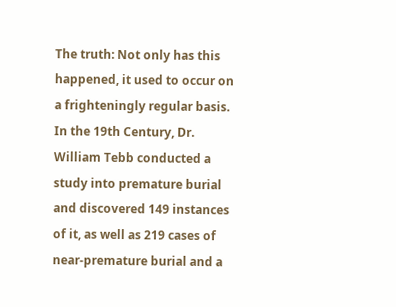The truth: Not only has this happened, it used to occur on a frighteningly regular basis. In the 19th Century, Dr. William Tebb conducted a study into premature burial and discovered 149 instances of it, as well as 219 cases of near-premature burial and a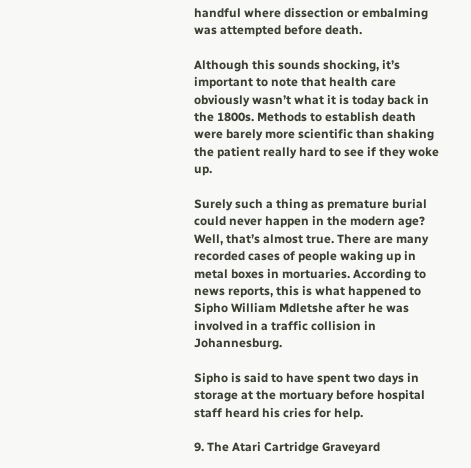handful where dissection or embalming was attempted before death.

Although this sounds shocking, it’s important to note that health care obviously wasn’t what it is today back in the 1800s. Methods to establish death were barely more scientific than shaking the patient really hard to see if they woke up.

Surely such a thing as premature burial could never happen in the modern age? Well, that’s almost true. There are many recorded cases of people waking up in metal boxes in mortuaries. According to news reports, this is what happened to Sipho William Mdletshe after he was involved in a traffic collision in Johannesburg.

Sipho is said to have spent two days in storage at the mortuary before hospital staff heard his cries for help.

9. The Atari Cartridge Graveyard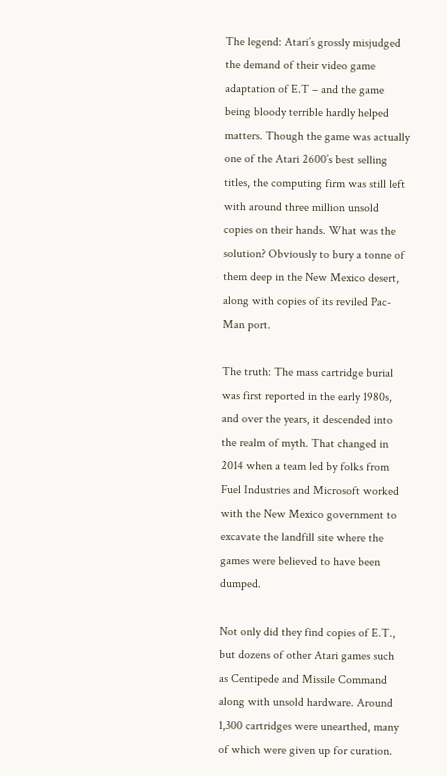The legend: Atari’s grossly misjudged the demand of their video game adaptation of E.T – and the game being bloody terrible hardly helped matters. Though the game was actually one of the Atari 2600’s best selling titles, the computing firm was still left with around three million unsold copies on their hands. What was the solution? Obviously to bury a tonne of them deep in the New Mexico desert, along with copies of its reviled Pac-Man port.

The truth: The mass cartridge burial was first reported in the early 1980s, and over the years, it descended into the realm of myth. That changed in 2014 when a team led by folks from Fuel Industries and Microsoft worked with the New Mexico government to excavate the landfill site where the games were believed to have been dumped.

Not only did they find copies of E.T., but dozens of other Atari games such as Centipede and Missile Command along with unsold hardware. Around 1,300 cartridges were unearthed, many of which were given up for curation.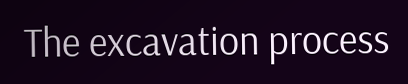The excavation process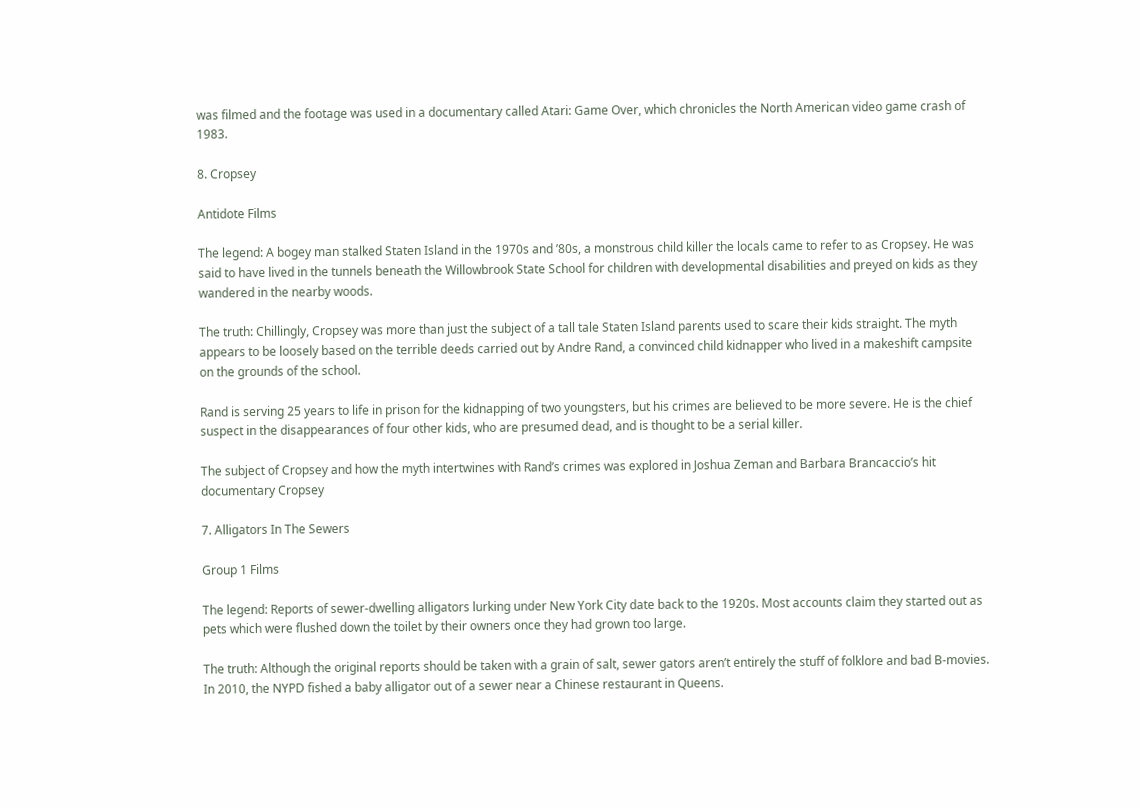was filmed and the footage was used in a documentary called Atari: Game Over, which chronicles the North American video game crash of 1983.

8. Cropsey

Antidote Films

The legend: A bogey man stalked Staten Island in the 1970s and ’80s, a monstrous child killer the locals came to refer to as Cropsey. He was said to have lived in the tunnels beneath the Willowbrook State School for children with developmental disabilities and preyed on kids as they wandered in the nearby woods.

The truth: Chillingly, Cropsey was more than just the subject of a tall tale Staten Island parents used to scare their kids straight. The myth appears to be loosely based on the terrible deeds carried out by Andre Rand, a convinced child kidnapper who lived in a makeshift campsite on the grounds of the school.

Rand is serving 25 years to life in prison for the kidnapping of two youngsters, but his crimes are believed to be more severe. He is the chief suspect in the disappearances of four other kids, who are presumed dead, and is thought to be a serial killer.

The subject of Cropsey and how the myth intertwines with Rand’s crimes was explored in Joshua Zeman and Barbara Brancaccio’s hit documentary Cropsey

7. Alligators In The Sewers

Group 1 Films

The legend: Reports of sewer-dwelling alligators lurking under New York City date back to the 1920s. Most accounts claim they started out as pets which were flushed down the toilet by their owners once they had grown too large.

The truth: Although the original reports should be taken with a grain of salt, sewer gators aren’t entirely the stuff of folklore and bad B-movies. In 2010, the NYPD fished a baby alligator out of a sewer near a Chinese restaurant in Queens.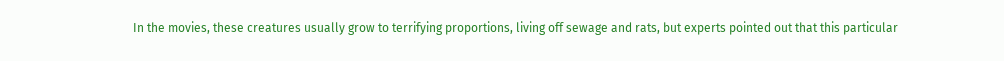In the movies, these creatures usually grow to terrifying proportions, living off sewage and rats, but experts pointed out that this particular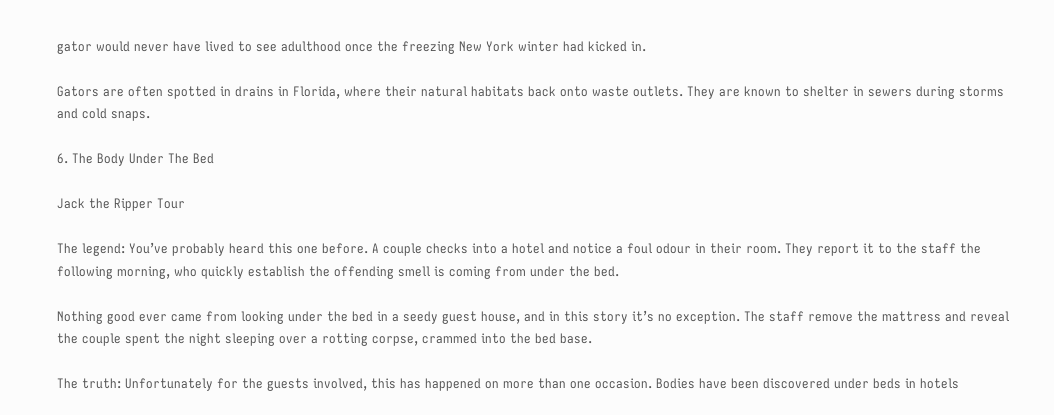gator would never have lived to see adulthood once the freezing New York winter had kicked in.

Gators are often spotted in drains in Florida, where their natural habitats back onto waste outlets. They are known to shelter in sewers during storms and cold snaps.

6. The Body Under The Bed

Jack the Ripper Tour

The legend: You’ve probably heard this one before. A couple checks into a hotel and notice a foul odour in their room. They report it to the staff the following morning, who quickly establish the offending smell is coming from under the bed.

Nothing good ever came from looking under the bed in a seedy guest house, and in this story it’s no exception. The staff remove the mattress and reveal the couple spent the night sleeping over a rotting corpse, crammed into the bed base.

The truth: Unfortunately for the guests involved, this has happened on more than one occasion. Bodies have been discovered under beds in hotels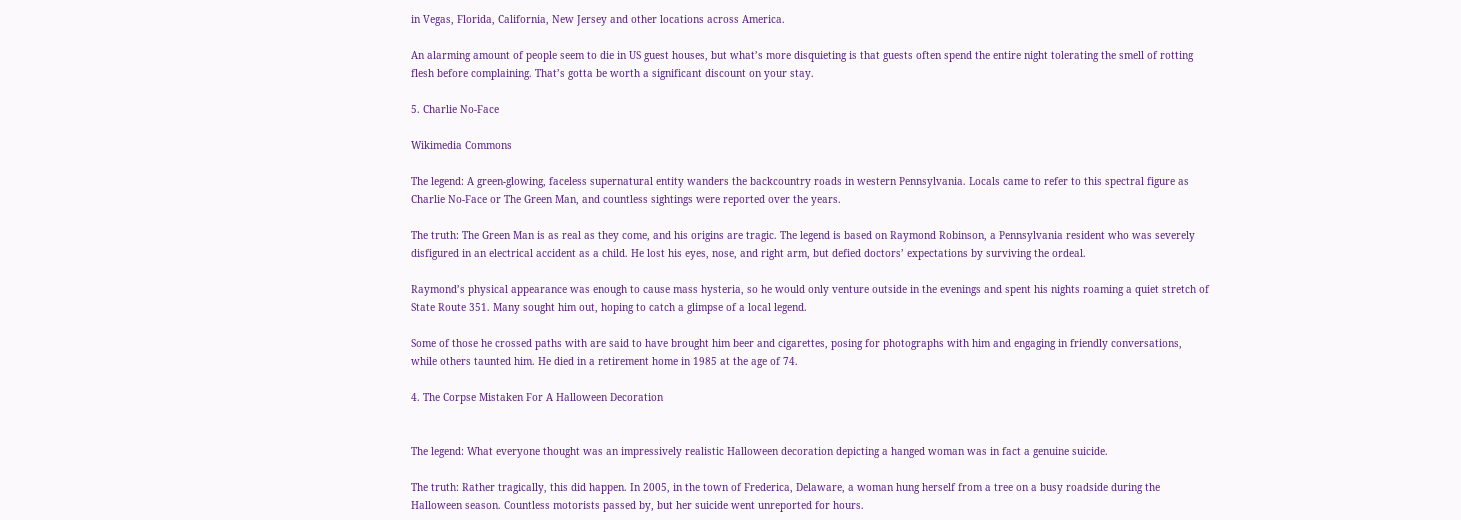in Vegas, Florida, California, New Jersey and other locations across America.

An alarming amount of people seem to die in US guest houses, but what’s more disquieting is that guests often spend the entire night tolerating the smell of rotting flesh before complaining. That’s gotta be worth a significant discount on your stay.

5. Charlie No-Face

Wikimedia Commons

The legend: A green-glowing, faceless supernatural entity wanders the backcountry roads in western Pennsylvania. Locals came to refer to this spectral figure as Charlie No-Face or The Green Man, and countless sightings were reported over the years.

The truth: The Green Man is as real as they come, and his origins are tragic. The legend is based on Raymond Robinson, a Pennsylvania resident who was severely disfigured in an electrical accident as a child. He lost his eyes, nose, and right arm, but defied doctors’ expectations by surviving the ordeal.

Raymond’s physical appearance was enough to cause mass hysteria, so he would only venture outside in the evenings and spent his nights roaming a quiet stretch of State Route 351. Many sought him out, hoping to catch a glimpse of a local legend.

Some of those he crossed paths with are said to have brought him beer and cigarettes, posing for photographs with him and engaging in friendly conversations, while others taunted him. He died in a retirement home in 1985 at the age of 74.

4. The Corpse Mistaken For A Halloween Decoration


The legend: What everyone thought was an impressively realistic Halloween decoration depicting a hanged woman was in fact a genuine suicide.

The truth: Rather tragically, this did happen. In 2005, in the town of Frederica, Delaware, a woman hung herself from a tree on a busy roadside during the Halloween season. Countless motorists passed by, but her suicide went unreported for hours.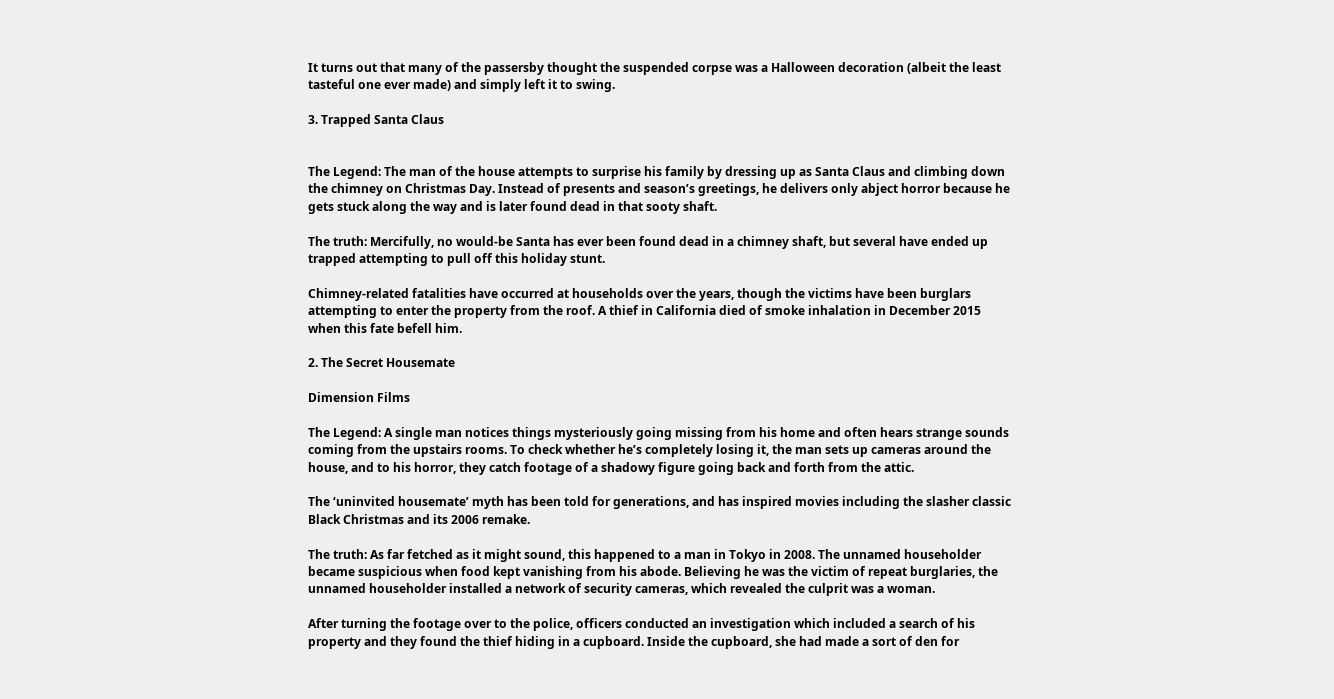It turns out that many of the passersby thought the suspended corpse was a Halloween decoration (albeit the least tasteful one ever made) and simply left it to swing.

3. Trapped Santa Claus


The Legend: The man of the house attempts to surprise his family by dressing up as Santa Claus and climbing down the chimney on Christmas Day. Instead of presents and season’s greetings, he delivers only abject horror because he gets stuck along the way and is later found dead in that sooty shaft.

The truth: Mercifully, no would-be Santa has ever been found dead in a chimney shaft, but several have ended up trapped attempting to pull off this holiday stunt.

Chimney-related fatalities have occurred at households over the years, though the victims have been burglars attempting to enter the property from the roof. A thief in California died of smoke inhalation in December 2015 when this fate befell him.

2. The Secret Housemate

Dimension Films

The Legend: A single man notices things mysteriously going missing from his home and often hears strange sounds coming from the upstairs rooms. To check whether he’s completely losing it, the man sets up cameras around the house, and to his horror, they catch footage of a shadowy figure going back and forth from the attic.

The ‘uninvited housemate’ myth has been told for generations, and has inspired movies including the slasher classic Black Christmas and its 2006 remake.

The truth: As far fetched as it might sound, this happened to a man in Tokyo in 2008. The unnamed householder became suspicious when food kept vanishing from his abode. Believing he was the victim of repeat burglaries, the unnamed householder installed a network of security cameras, which revealed the culprit was a woman.

After turning the footage over to the police, officers conducted an investigation which included a search of his property and they found the thief hiding in a cupboard. Inside the cupboard, she had made a sort of den for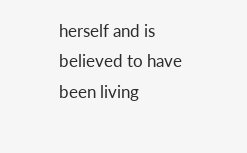herself and is believed to have been living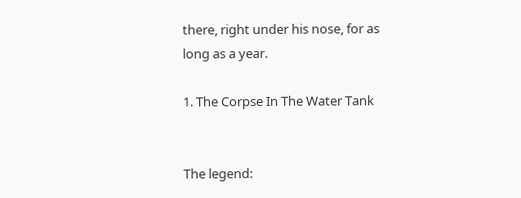there, right under his nose, for as long as a year.

1. The Corpse In The Water Tank


The legend: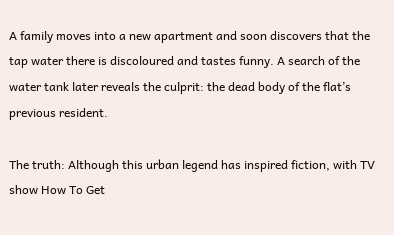A family moves into a new apartment and soon discovers that the tap water there is discoloured and tastes funny. A search of the water tank later reveals the culprit: the dead body of the flat’s previous resident.

The truth: Although this urban legend has inspired fiction, with TV show How To Get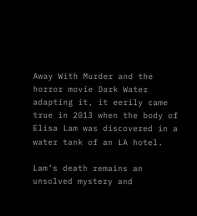Away With Murder and the horror movie Dark Water adapting it, it eerily came true in 2013 when the body of Elisa Lam was discovered in a water tank of an LA hotel.

Lam’s death remains an unsolved mystery and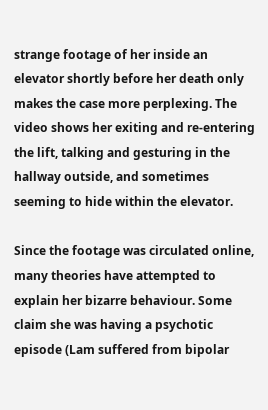strange footage of her inside an elevator shortly before her death only makes the case more perplexing. The video shows her exiting and re-entering the lift, talking and gesturing in the hallway outside, and sometimes seeming to hide within the elevator.

Since the footage was circulated online, many theories have attempted to explain her bizarre behaviour. Some claim she was having a psychotic episode (Lam suffered from bipolar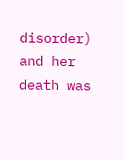disorder) and her death was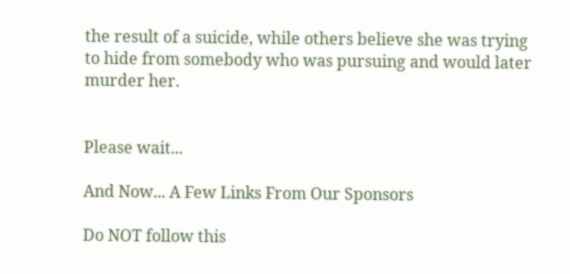the result of a suicide, while others believe she was trying to hide from somebody who was pursuing and would later murder her.


Please wait...

And Now... A Few Links From Our Sponsors

Do NOT follow this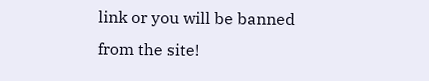link or you will be banned from the site!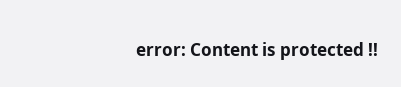error: Content is protected !!